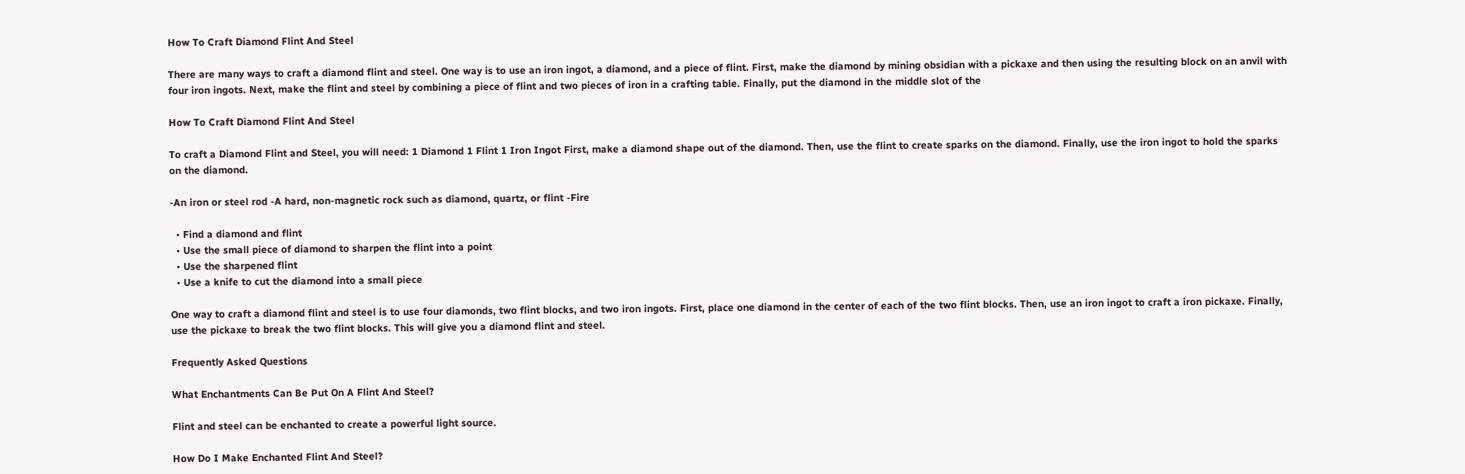How To Craft Diamond Flint And Steel

There are many ways to craft a diamond flint and steel. One way is to use an iron ingot, a diamond, and a piece of flint. First, make the diamond by mining obsidian with a pickaxe and then using the resulting block on an anvil with four iron ingots. Next, make the flint and steel by combining a piece of flint and two pieces of iron in a crafting table. Finally, put the diamond in the middle slot of the

How To Craft Diamond Flint And Steel

To craft a Diamond Flint and Steel, you will need: 1 Diamond 1 Flint 1 Iron Ingot First, make a diamond shape out of the diamond. Then, use the flint to create sparks on the diamond. Finally, use the iron ingot to hold the sparks on the diamond.

-An iron or steel rod -A hard, non-magnetic rock such as diamond, quartz, or flint -Fire

  • Find a diamond and flint
  • Use the small piece of diamond to sharpen the flint into a point
  • Use the sharpened flint
  • Use a knife to cut the diamond into a small piece

One way to craft a diamond flint and steel is to use four diamonds, two flint blocks, and two iron ingots. First, place one diamond in the center of each of the two flint blocks. Then, use an iron ingot to craft a iron pickaxe. Finally, use the pickaxe to break the two flint blocks. This will give you a diamond flint and steel.

Frequently Asked Questions

What Enchantments Can Be Put On A Flint And Steel?

Flint and steel can be enchanted to create a powerful light source.

How Do I Make Enchanted Flint And Steel?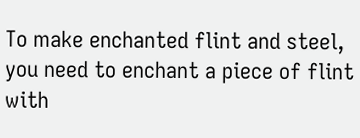To make enchanted flint and steel, you need to enchant a piece of flint with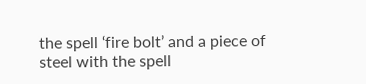the spell ‘fire bolt’ and a piece of steel with the spell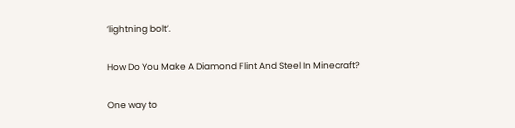‘lightning bolt’.

How Do You Make A Diamond Flint And Steel In Minecraft?

One way to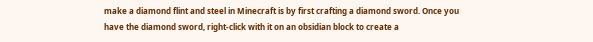make a diamond flint and steel in Minecraft is by first crafting a diamond sword. Once you have the diamond sword, right-click with it on an obsidian block to create a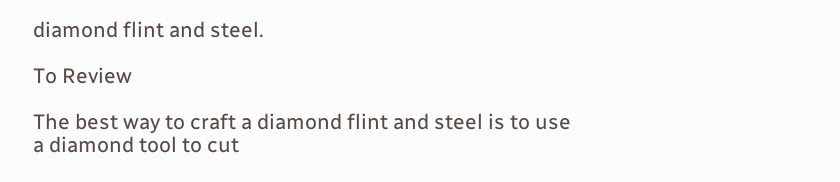diamond flint and steel.

To Review

The best way to craft a diamond flint and steel is to use a diamond tool to cut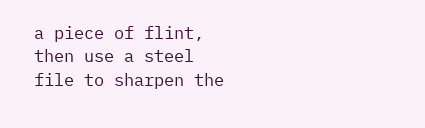a piece of flint, then use a steel file to sharpen the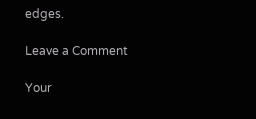edges.

Leave a Comment

Your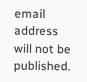email address will not be published.